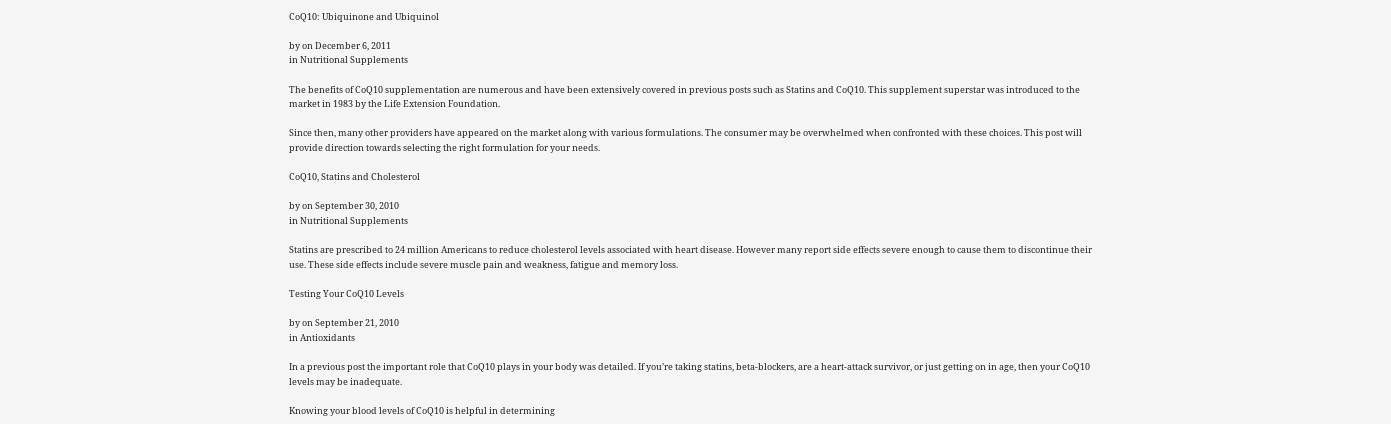CoQ10: Ubiquinone and Ubiquinol

by on December 6, 2011
in Nutritional Supplements

The benefits of CoQ10 supplementation are numerous and have been extensively covered in previous posts such as Statins and CoQ10. This supplement superstar was introduced to the market in 1983 by the Life Extension Foundation.

Since then, many other providers have appeared on the market along with various formulations. The consumer may be overwhelmed when confronted with these choices. This post will provide direction towards selecting the right formulation for your needs.

CoQ10, Statins and Cholesterol

by on September 30, 2010
in Nutritional Supplements

Statins are prescribed to 24 million Americans to reduce cholesterol levels associated with heart disease. However many report side effects severe enough to cause them to discontinue their use. These side effects include severe muscle pain and weakness, fatigue and memory loss.

Testing Your CoQ10 Levels

by on September 21, 2010
in Antioxidants

In a previous post the important role that CoQ10 plays in your body was detailed. If you’re taking statins, beta-blockers, are a heart-attack survivor, or just getting on in age, then your CoQ10 levels may be inadequate.

Knowing your blood levels of CoQ10 is helpful in determining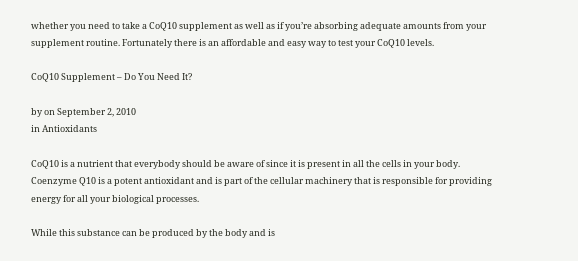whether you need to take a CoQ10 supplement as well as if you’re absorbing adequate amounts from your supplement routine. Fortunately there is an affordable and easy way to test your CoQ10 levels.

CoQ10 Supplement – Do You Need It?

by on September 2, 2010
in Antioxidants

CoQ10 is a nutrient that everybody should be aware of since it is present in all the cells in your body. Coenzyme Q10 is a potent antioxidant and is part of the cellular machinery that is responsible for providing energy for all your biological processes.

While this substance can be produced by the body and is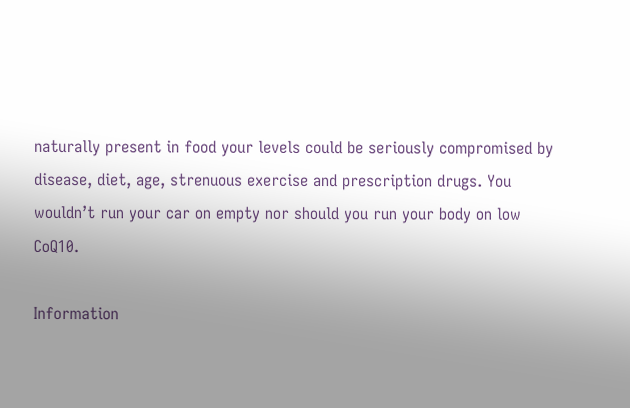naturally present in food your levels could be seriously compromised by disease, diet, age, strenuous exercise and prescription drugs. You wouldn’t run your car on empty nor should you run your body on low CoQ10.

Information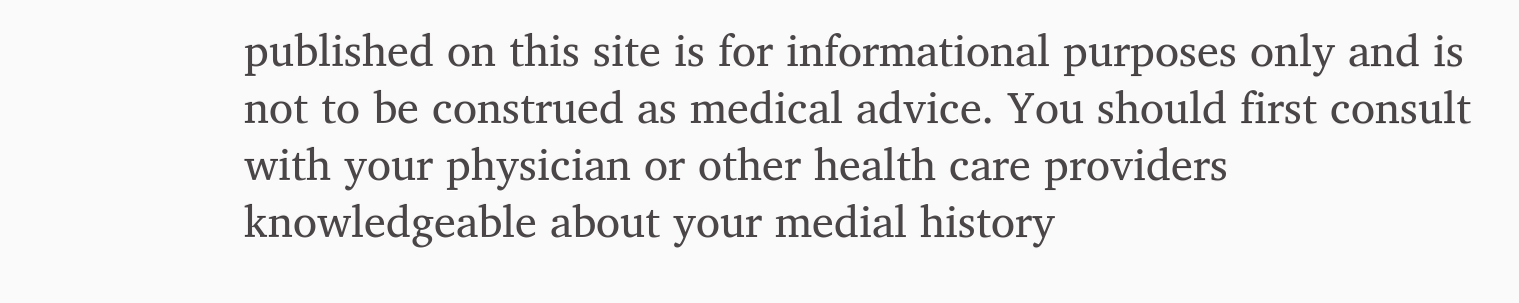published on this site is for informational purposes only and is not to be construed as medical advice. You should first consult with your physician or other health care providers knowledgeable about your medial history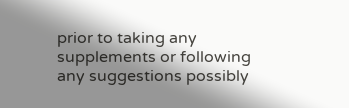prior to taking any supplements or following any suggestions possibly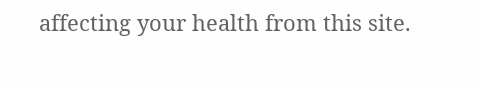affecting your health from this site.